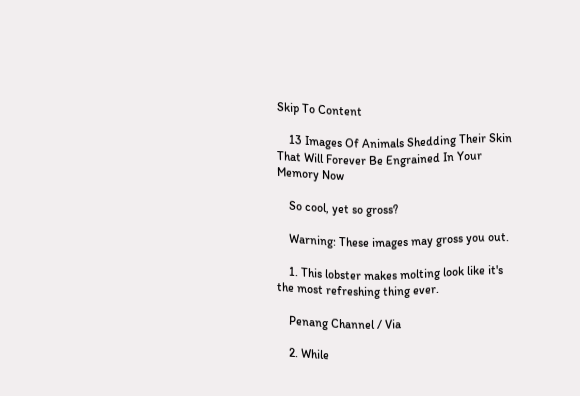Skip To Content

    13 Images Of Animals Shedding Their Skin That Will Forever Be Engrained In Your Memory Now

    So cool, yet so gross?

    Warning: These images may gross you out.

    1. This lobster makes molting look like it's the most refreshing thing ever.

    Penang Channel / Via

    2. While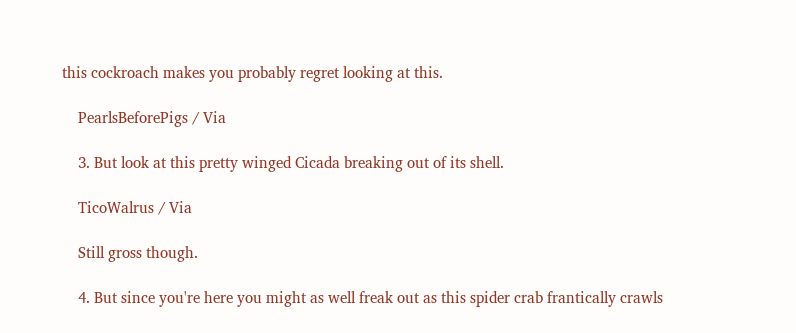this cockroach makes you probably regret looking at this.

    PearlsBeforePigs / Via

    3. But look at this pretty winged Cicada breaking out of its shell.

    TicoWalrus / Via

    Still gross though.

    4. But since you're here you might as well freak out as this spider crab frantically crawls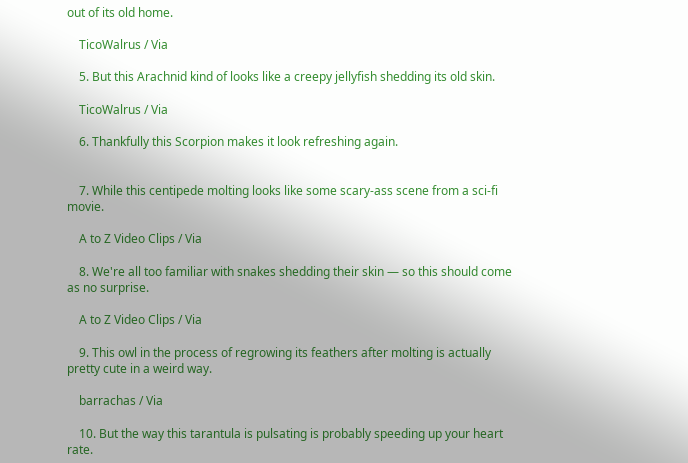out of its old home.

    TicoWalrus / Via

    5. But this Arachnid kind of looks like a creepy jellyfish shedding its old skin.

    TicoWalrus / Via

    6. Thankfully this Scorpion makes it look refreshing again.


    7. While this centipede molting looks like some scary-ass scene from a sci-fi movie.

    A to Z Video Clips / Via

    8. We're all too familiar with snakes shedding their skin — so this should come as no surprise.

    A to Z Video Clips / Via

    9. This owl in the process of regrowing its feathers after molting is actually pretty cute in a weird way.

    barrachas / Via

    10. But the way this tarantula is pulsating is probably speeding up your heart rate.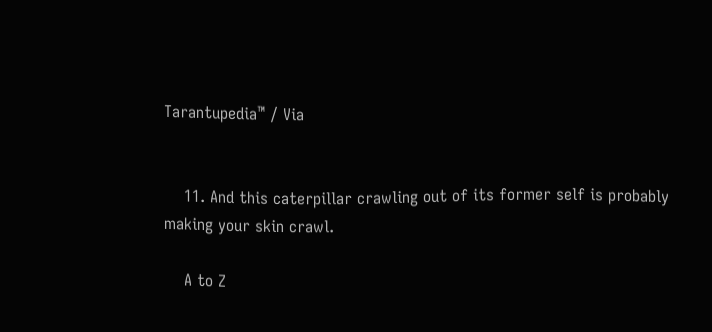Tarantupedia™ / Via


    11. And this caterpillar crawling out of its former self is probably making your skin crawl.

    A to Z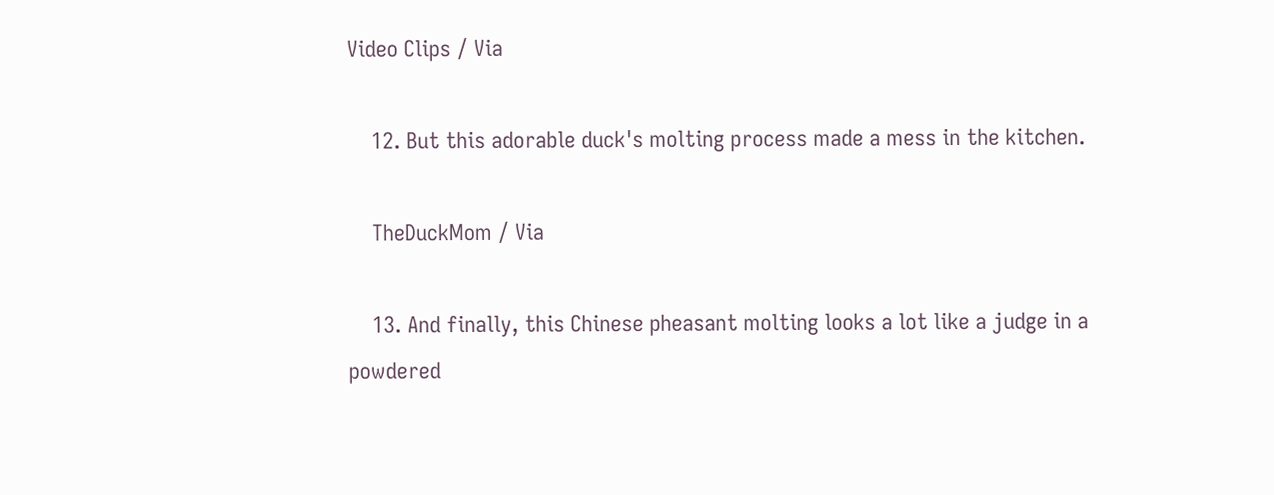Video Clips / Via

    12. But this adorable duck's molting process made a mess in the kitchen.

    TheDuckMom / Via

    13. And finally, this Chinese pheasant molting looks a lot like a judge in a powdered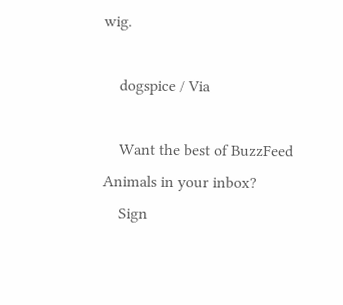wig.

    dogspice / Via

    Want the best of BuzzFeed Animals in your inbox?
    Sign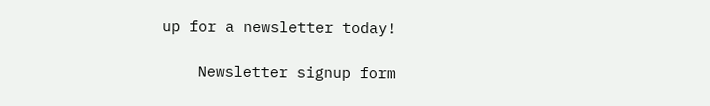up for a newsletter today!

    Newsletter signup form